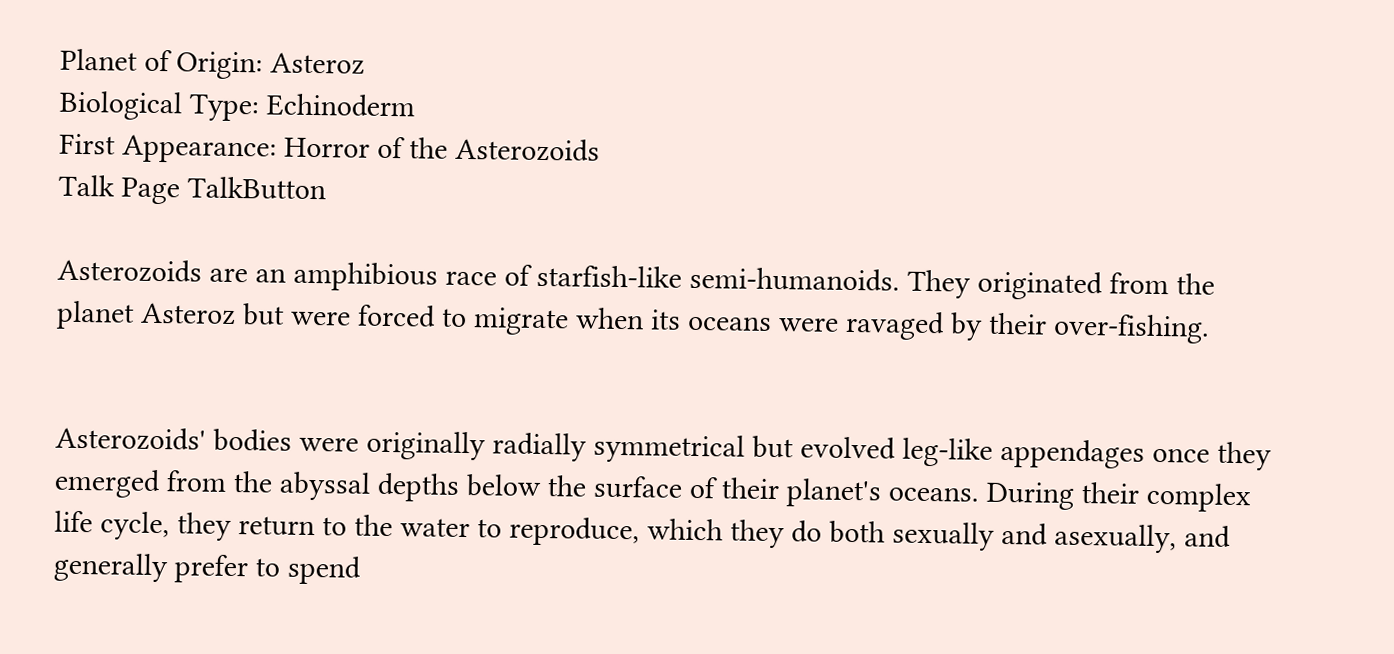Planet of Origin: Asteroz
Biological Type: Echinoderm
First Appearance: Horror of the Asterozoids
Talk Page TalkButton

Asterozoids are an amphibious race of starfish-like semi-humanoids. They originated from the planet Asteroz but were forced to migrate when its oceans were ravaged by their over-fishing.


Asterozoids' bodies were originally radially symmetrical but evolved leg-like appendages once they emerged from the abyssal depths below the surface of their planet's oceans. During their complex life cycle, they return to the water to reproduce, which they do both sexually and asexually, and generally prefer to spend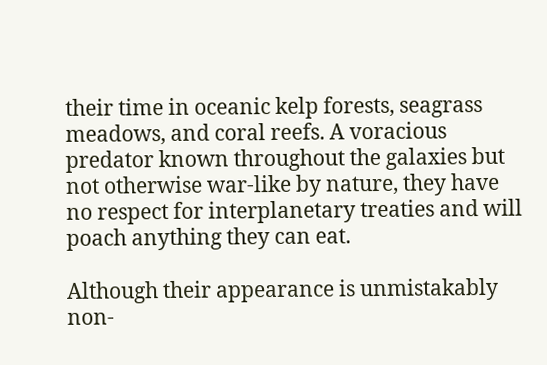their time in oceanic kelp forests, seagrass meadows, and coral reefs. A voracious predator known throughout the galaxies but not otherwise war-like by nature, they have no respect for interplanetary treaties and will poach anything they can eat.

Although their appearance is unmistakably non-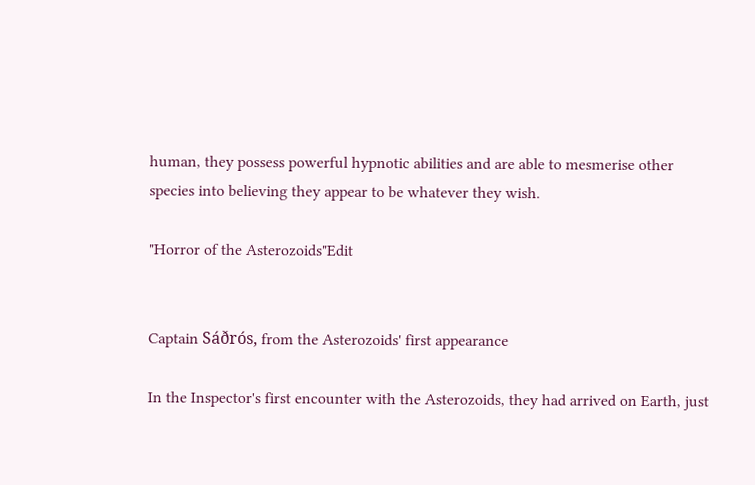human, they possess powerful hypnotic abilities and are able to mesmerise other species into believing they appear to be whatever they wish.

"Horror of the Asterozoids"Edit


Captain Sáðrós, from the Asterozoids' first appearance

In the Inspector's first encounter with the Asterozoids, they had arrived on Earth, just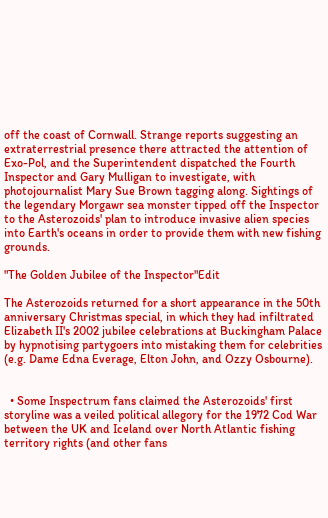off the coast of Cornwall. Strange reports suggesting an extraterrestrial presence there attracted the attention of Exo-Pol, and the Superintendent dispatched the Fourth Inspector and Gary Mulligan to investigate, with photojournalist Mary Sue Brown tagging along. Sightings of the legendary Morgawr sea monster tipped off the Inspector to the Asterozoids' plan to introduce invasive alien species into Earth's oceans in order to provide them with new fishing grounds.

"The Golden Jubilee of the Inspector"Edit

The Asterozoids returned for a short appearance in the 50th anniversary Christmas special, in which they had infiltrated Elizabeth II's 2002 jubilee celebrations at Buckingham Palace by hypnotising partygoers into mistaking them for celebrities (e.g. Dame Edna Everage, Elton John, and Ozzy Osbourne).


  • Some Inspectrum fans claimed the Asterozoids' first storyline was a veiled political allegory for the 1972 Cod War between the UK and Iceland over North Atlantic fishing territory rights (and other fans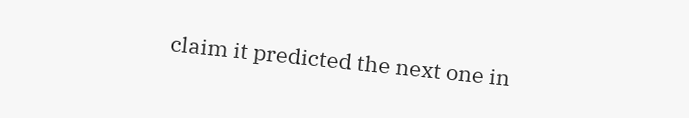claim it predicted the next one in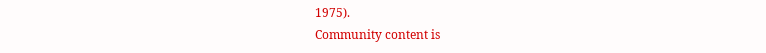1975).
Community content is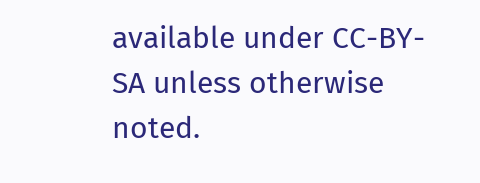available under CC-BY-SA unless otherwise noted.